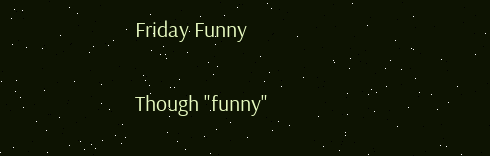Friday Funny

Though "funny"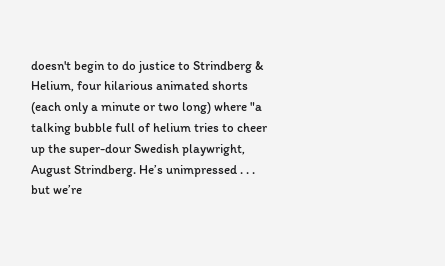doesn't begin to do justice to Strindberg & Helium, four hilarious animated shorts (each only a minute or two long) where "a talking bubble full of helium tries to cheer up the super-dour Swedish playwright, August Strindberg. He’s unimpressed . . . but we’re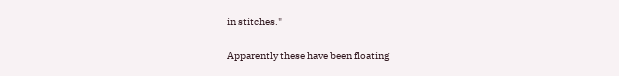in stitches."

Apparently these have been floating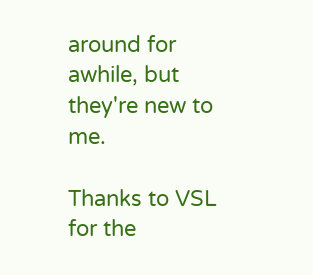around for awhile, but they're new to me.

Thanks to VSL for the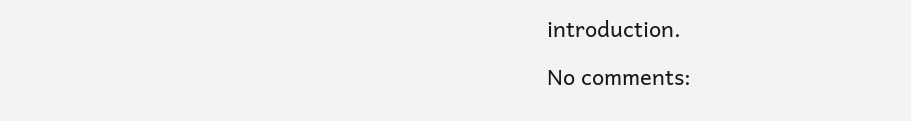introduction.

No comments: